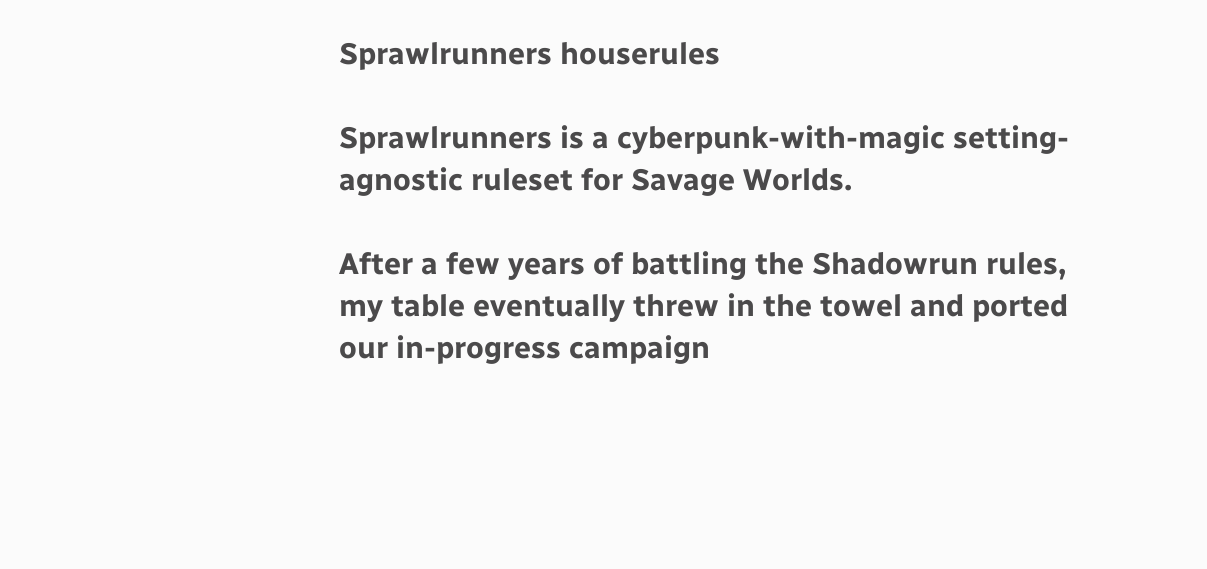Sprawlrunners houserules

Sprawlrunners is a cyberpunk-with-magic setting-agnostic ruleset for Savage Worlds.

After a few years of battling the Shadowrun rules, my table eventually threw in the towel and ported our in-progress campaign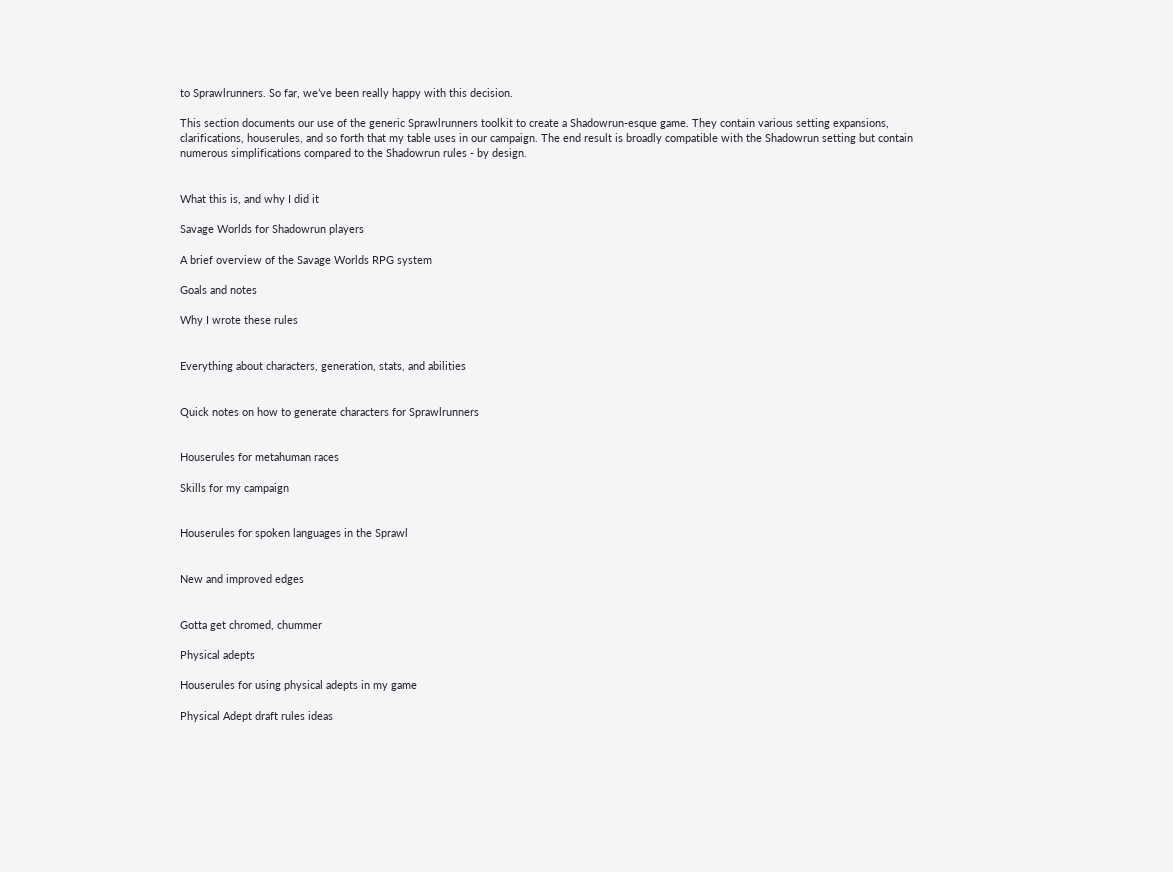to Sprawlrunners. So far, we’ve been really happy with this decision.

This section documents our use of the generic Sprawlrunners toolkit to create a Shadowrun-esque game. They contain various setting expansions, clarifications, houserules, and so forth that my table uses in our campaign. The end result is broadly compatible with the Shadowrun setting but contain numerous simplifications compared to the Shadowrun rules - by design.


What this is, and why I did it

Savage Worlds for Shadowrun players

A brief overview of the Savage Worlds RPG system

Goals and notes

Why I wrote these rules


Everything about characters, generation, stats, and abilities


Quick notes on how to generate characters for Sprawlrunners


Houserules for metahuman races

Skills for my campaign


Houserules for spoken languages in the Sprawl


New and improved edges


Gotta get chromed, chummer

Physical adepts

Houserules for using physical adepts in my game

Physical Adept draft rules ideas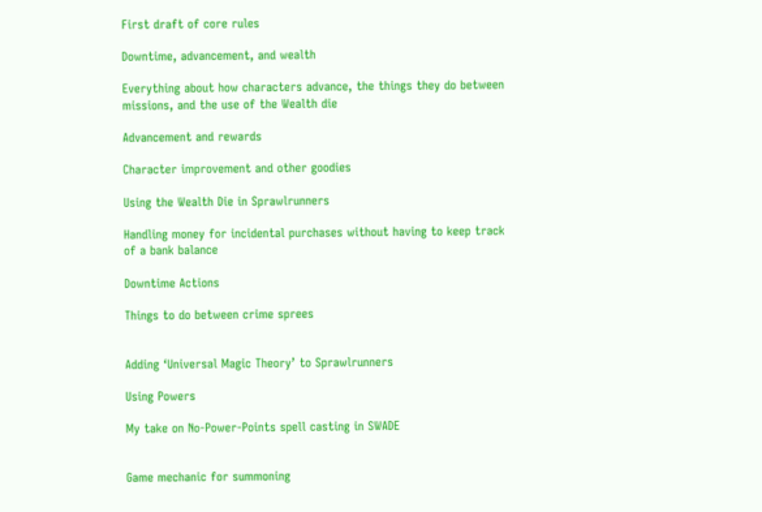First draft of core rules

Downtime, advancement, and wealth

Everything about how characters advance, the things they do between missions, and the use of the Wealth die

Advancement and rewards

Character improvement and other goodies

Using the Wealth Die in Sprawlrunners

Handling money for incidental purchases without having to keep track of a bank balance

Downtime Actions

Things to do between crime sprees


Adding ‘Universal Magic Theory’ to Sprawlrunners

Using Powers

My take on No-Power-Points spell casting in SWADE


Game mechanic for summoning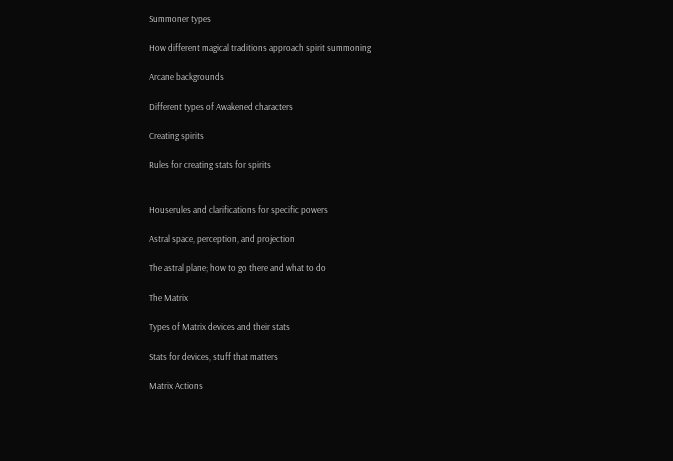Summoner types

How different magical traditions approach spirit summoning

Arcane backgrounds

Different types of Awakened characters

Creating spirits

Rules for creating stats for spirits


Houserules and clarifications for specific powers

Astral space, perception, and projection

The astral plane; how to go there and what to do

The Matrix

Types of Matrix devices and their stats

Stats for devices, stuff that matters

Matrix Actions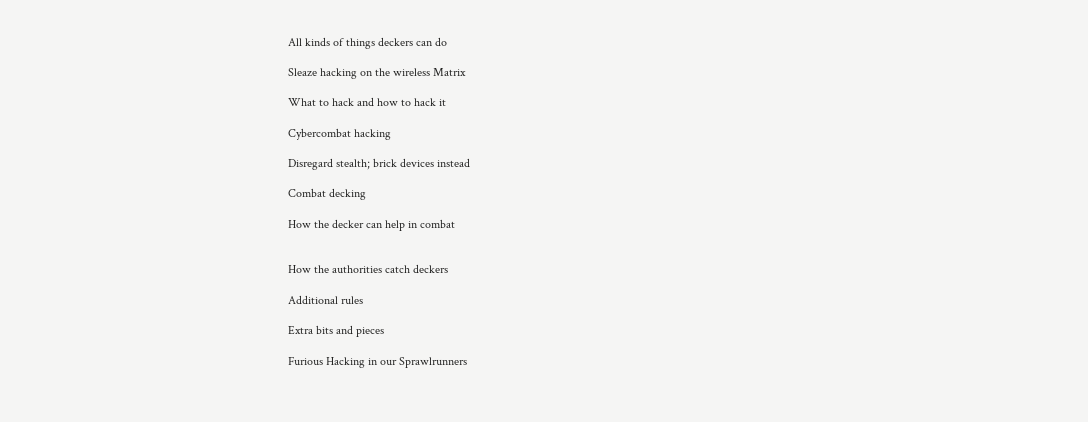All kinds of things deckers can do

Sleaze hacking on the wireless Matrix

What to hack and how to hack it

Cybercombat hacking

Disregard stealth; brick devices instead

Combat decking

How the decker can help in combat


How the authorities catch deckers

Additional rules

Extra bits and pieces

Furious Hacking in our Sprawlrunners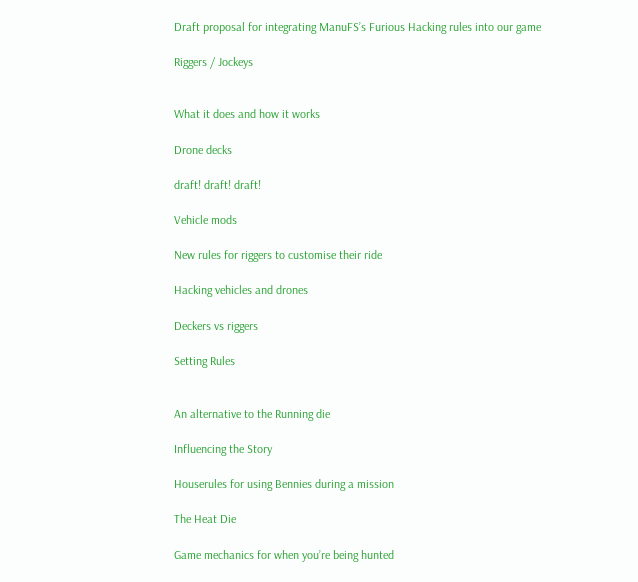Draft proposal for integrating ManuFS’s Furious Hacking rules into our game

Riggers / Jockeys


What it does and how it works

Drone decks

draft! draft! draft!

Vehicle mods

New rules for riggers to customise their ride

Hacking vehicles and drones

Deckers vs riggers

Setting Rules


An alternative to the Running die

Influencing the Story

Houserules for using Bennies during a mission

The Heat Die

Game mechanics for when you’re being hunted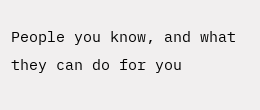People you know, and what they can do for you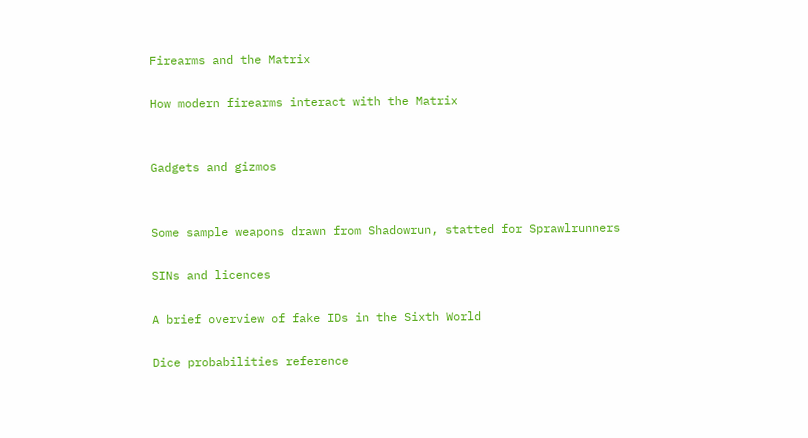Firearms and the Matrix

How modern firearms interact with the Matrix


Gadgets and gizmos


Some sample weapons drawn from Shadowrun, statted for Sprawlrunners

SINs and licences

A brief overview of fake IDs in the Sixth World

Dice probabilities reference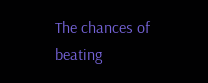The chances of beating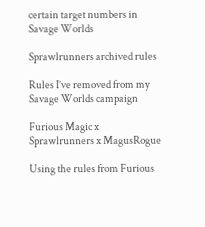certain target numbers in Savage Worlds

Sprawlrunners archived rules

Rules I’ve removed from my Savage Worlds campaign

Furious Magic x Sprawlrunners x MagusRogue

Using the rules from Furious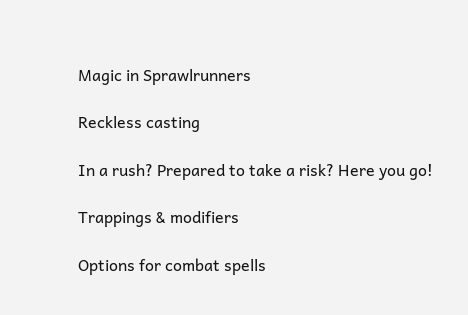Magic in Sprawlrunners

Reckless casting

In a rush? Prepared to take a risk? Here you go!

Trappings & modifiers

Options for combat spells